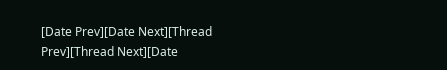[Date Prev][Date Next][Thread Prev][Thread Next][Date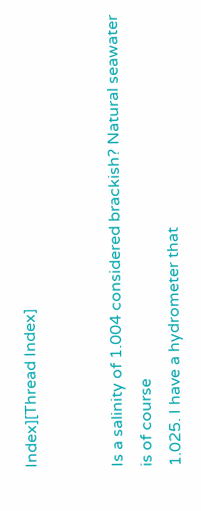Index][Thread Index]


Is a salinity of 1.004 considered brackish? Natural seawater is of course
1.025. I have a hydrometer that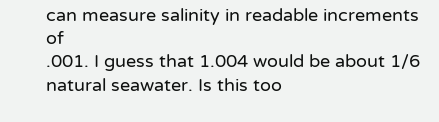can measure salinity in readable increments of
.001. I guess that 1.004 would be about 1/6 natural seawater. Is this too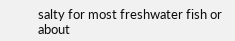salty for most freshwater fish or about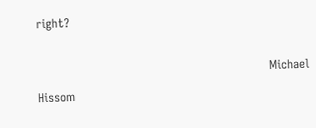right?

                                                          Michael Hissom